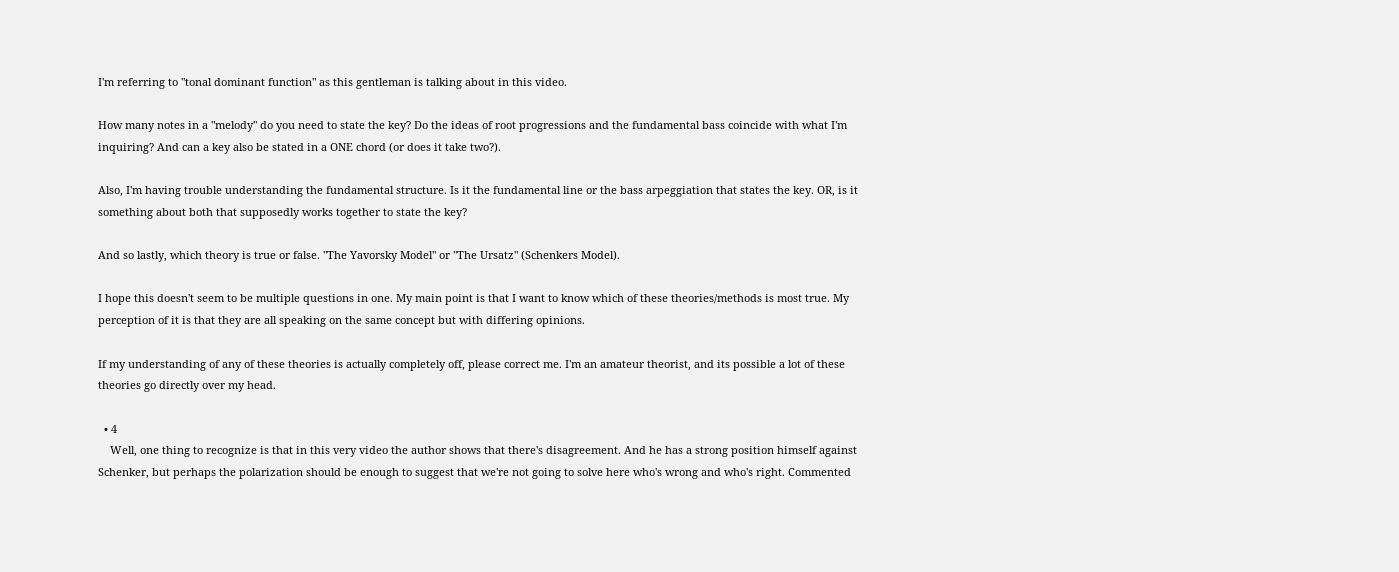I'm referring to "tonal dominant function" as this gentleman is talking about in this video.

How many notes in a "melody" do you need to state the key? Do the ideas of root progressions and the fundamental bass coincide with what I'm inquiring? And can a key also be stated in a ONE chord (or does it take two?).

Also, I'm having trouble understanding the fundamental structure. Is it the fundamental line or the bass arpeggiation that states the key. OR, is it something about both that supposedly works together to state the key?

And so lastly, which theory is true or false. "The Yavorsky Model" or "The Ursatz" (Schenkers Model).

I hope this doesn't seem to be multiple questions in one. My main point is that I want to know which of these theories/methods is most true. My perception of it is that they are all speaking on the same concept but with differing opinions.

If my understanding of any of these theories is actually completely off, please correct me. I'm an amateur theorist, and its possible a lot of these theories go directly over my head.

  • 4
    Well, one thing to recognize is that in this very video the author shows that there's disagreement. And he has a strong position himself against Schenker, but perhaps the polarization should be enough to suggest that we're not going to solve here who's wrong and who's right. Commented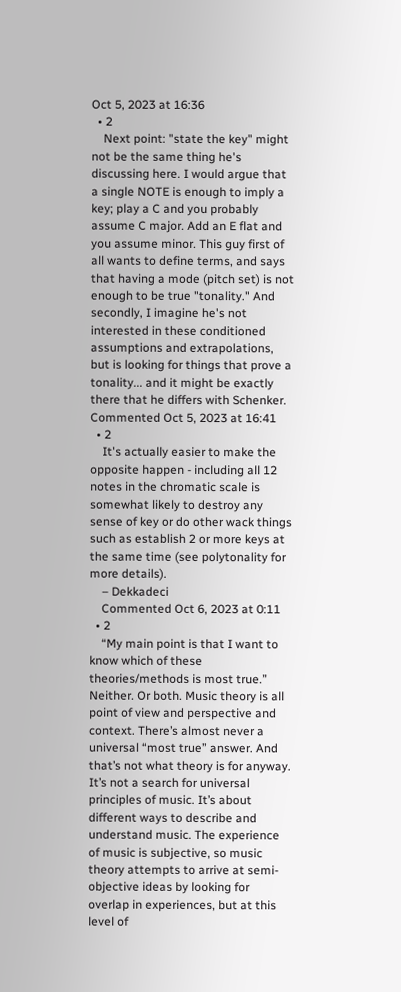Oct 5, 2023 at 16:36
  • 2
    Next point: "state the key" might not be the same thing he's discussing here. I would argue that a single NOTE is enough to imply a key; play a C and you probably assume C major. Add an E flat and you assume minor. This guy first of all wants to define terms, and says that having a mode (pitch set) is not enough to be true "tonality." And secondly, I imagine he's not interested in these conditioned assumptions and extrapolations, but is looking for things that prove a tonality... and it might be exactly there that he differs with Schenker. Commented Oct 5, 2023 at 16:41
  • 2
    It's actually easier to make the opposite happen - including all 12 notes in the chromatic scale is somewhat likely to destroy any sense of key or do other wack things such as establish 2 or more keys at the same time (see polytonality for more details).
    – Dekkadeci
    Commented Oct 6, 2023 at 0:11
  • 2
    “My main point is that I want to know which of these theories/methods is most true.” Neither. Or both. Music theory is all point of view and perspective and context. There’s almost never a universal “most true” answer. And that’s not what theory is for anyway. It’s not a search for universal principles of music. It’s about different ways to describe and understand music. The experience of music is subjective, so music theory attempts to arrive at semi-objective ideas by looking for overlap in experiences, but at this level of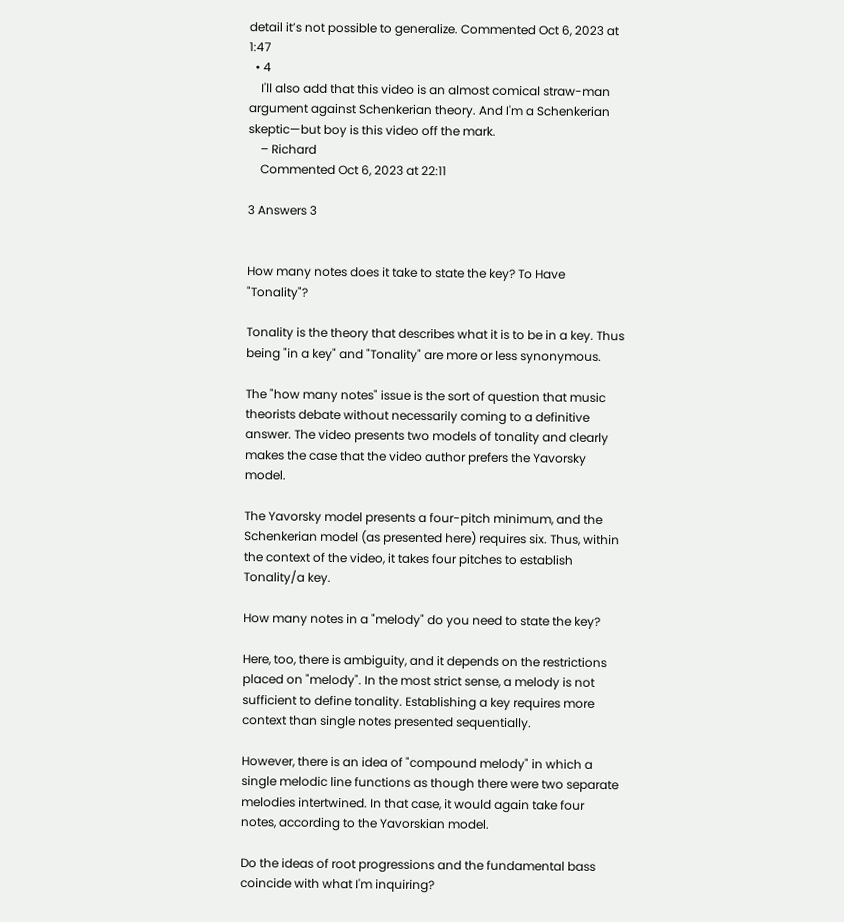detail it’s not possible to generalize. Commented Oct 6, 2023 at 1:47
  • 4
    I'll also add that this video is an almost comical straw-man argument against Schenkerian theory. And I'm a Schenkerian skeptic—but boy is this video off the mark.
    – Richard
    Commented Oct 6, 2023 at 22:11

3 Answers 3


How many notes does it take to state the key? To Have "Tonality"?

Tonality is the theory that describes what it is to be in a key. Thus being "in a key" and "Tonality" are more or less synonymous.

The "how many notes" issue is the sort of question that music theorists debate without necessarily coming to a definitive answer. The video presents two models of tonality and clearly makes the case that the video author prefers the Yavorsky model.

The Yavorsky model presents a four-pitch minimum, and the Schenkerian model (as presented here) requires six. Thus, within the context of the video, it takes four pitches to establish Tonality/a key.

How many notes in a "melody" do you need to state the key?

Here, too, there is ambiguity, and it depends on the restrictions placed on "melody". In the most strict sense, a melody is not sufficient to define tonality. Establishing a key requires more context than single notes presented sequentially.

However, there is an idea of "compound melody" in which a single melodic line functions as though there were two separate melodies intertwined. In that case, it would again take four notes, according to the Yavorskian model.

Do the ideas of root progressions and the fundamental bass coincide with what I'm inquiring?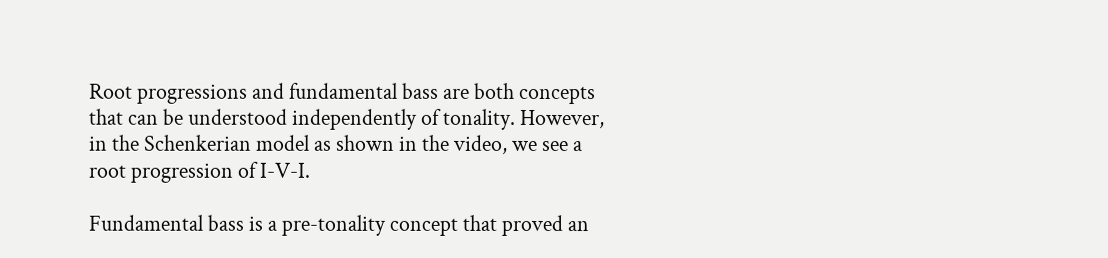Root progressions and fundamental bass are both concepts that can be understood independently of tonality. However, in the Schenkerian model as shown in the video, we see a root progression of I-V-I.

Fundamental bass is a pre-tonality concept that proved an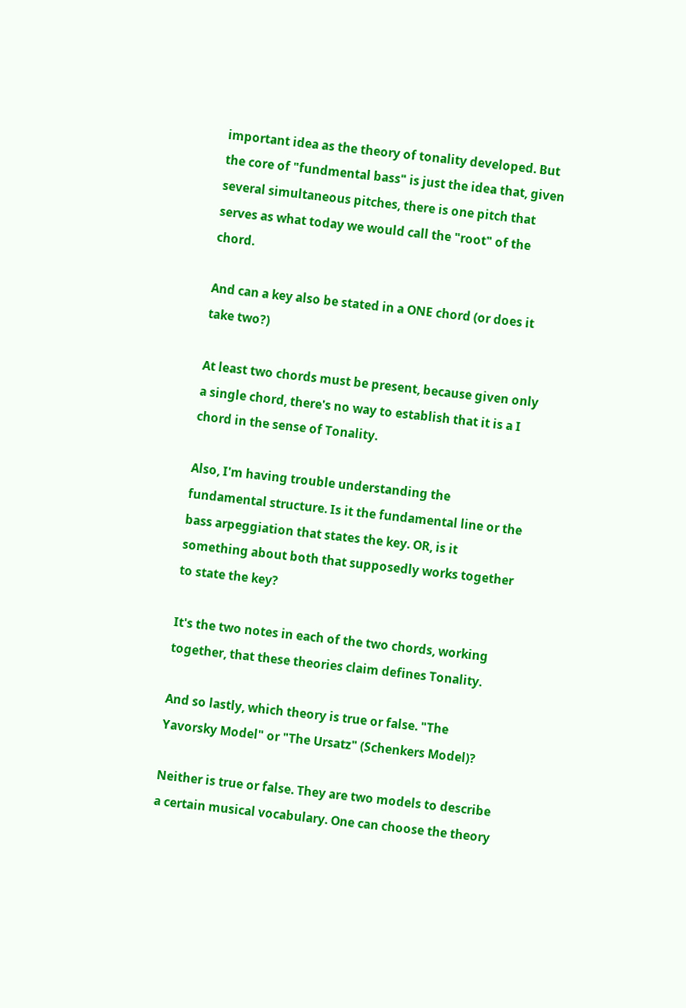important idea as the theory of tonality developed. But the core of "fundmental bass" is just the idea that, given several simultaneous pitches, there is one pitch that serves as what today we would call the "root" of the chord.

And can a key also be stated in a ONE chord (or does it take two?)

At least two chords must be present, because given only a single chord, there's no way to establish that it is a I chord in the sense of Tonality.

Also, I'm having trouble understanding the fundamental structure. Is it the fundamental line or the bass arpeggiation that states the key. OR, is it something about both that supposedly works together to state the key?

It's the two notes in each of the two chords, working together, that these theories claim defines Tonality.

And so lastly, which theory is true or false. "The Yavorsky Model" or "The Ursatz" (Schenkers Model)?

Neither is true or false. They are two models to describe a certain musical vocabulary. One can choose the theory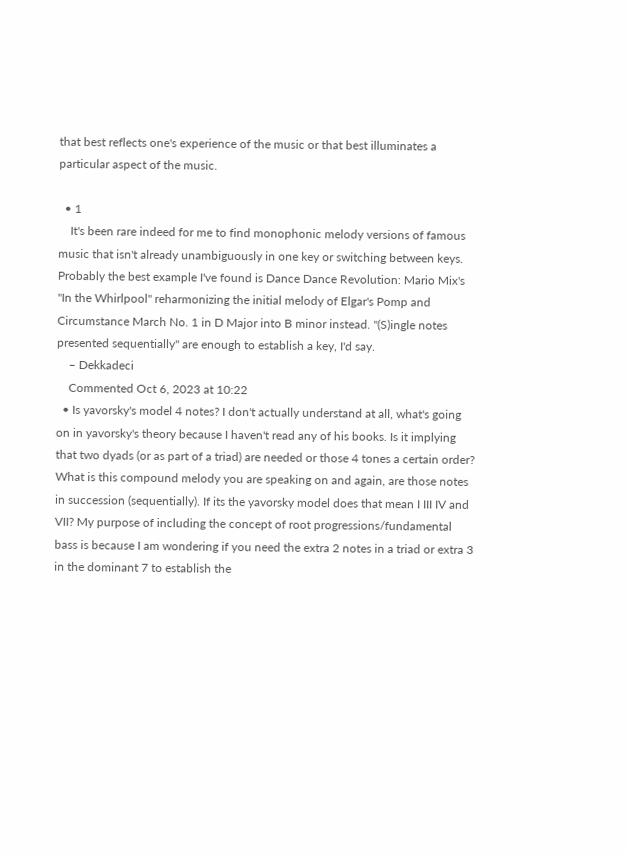that best reflects one's experience of the music or that best illuminates a particular aspect of the music.

  • 1
    It's been rare indeed for me to find monophonic melody versions of famous music that isn't already unambiguously in one key or switching between keys. Probably the best example I've found is Dance Dance Revolution: Mario Mix's "In the Whirlpool" reharmonizing the initial melody of Elgar's Pomp and Circumstance March No. 1 in D Major into B minor instead. "(S)ingle notes presented sequentially" are enough to establish a key, I'd say.
    – Dekkadeci
    Commented Oct 6, 2023 at 10:22
  • Is yavorsky's model 4 notes? I don't actually understand at all, what's going on in yavorsky's theory because I haven't read any of his books. Is it implying that two dyads (or as part of a triad) are needed or those 4 tones a certain order? What is this compound melody you are speaking on and again, are those notes in succession (sequentially). If its the yavorsky model does that mean I III IV and VII? My purpose of including the concept of root progressions/fundamental bass is because I am wondering if you need the extra 2 notes in a triad or extra 3 in the dominant 7 to establish the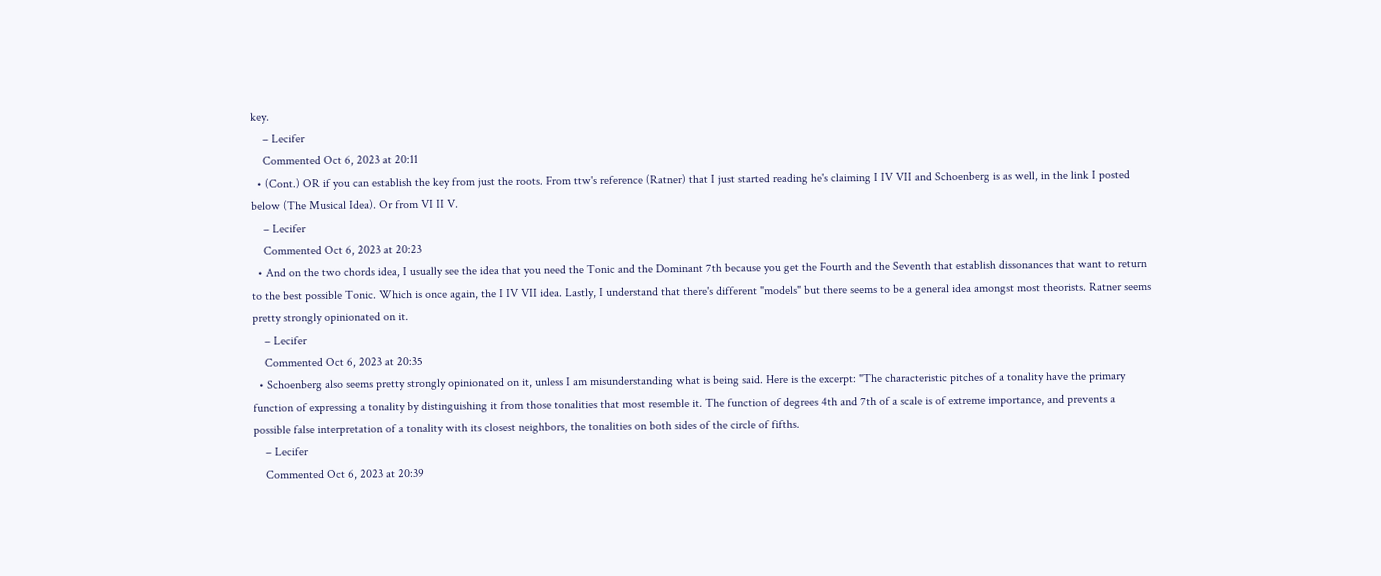key.
    – Lecifer
    Commented Oct 6, 2023 at 20:11
  • (Cont.) OR if you can establish the key from just the roots. From ttw's reference (Ratner) that I just started reading he's claiming I IV VII and Schoenberg is as well, in the link I posted below (The Musical Idea). Or from VI II V.
    – Lecifer
    Commented Oct 6, 2023 at 20:23
  • And on the two chords idea, I usually see the idea that you need the Tonic and the Dominant 7th because you get the Fourth and the Seventh that establish dissonances that want to return to the best possible Tonic. Which is once again, the I IV VII idea. Lastly, I understand that there's different "models" but there seems to be a general idea amongst most theorists. Ratner seems pretty strongly opinionated on it.
    – Lecifer
    Commented Oct 6, 2023 at 20:35
  • Schoenberg also seems pretty strongly opinionated on it, unless I am misunderstanding what is being said. Here is the excerpt: "The characteristic pitches of a tonality have the primary function of expressing a tonality by distinguishing it from those tonalities that most resemble it. The function of degrees 4th and 7th of a scale is of extreme importance, and prevents a possible false interpretation of a tonality with its closest neighbors, the tonalities on both sides of the circle of fifths.
    – Lecifer
    Commented Oct 6, 2023 at 20:39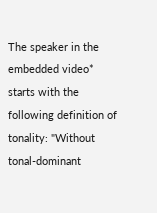The speaker in the embedded video* starts with the following definition of tonality: "Without tonal-dominant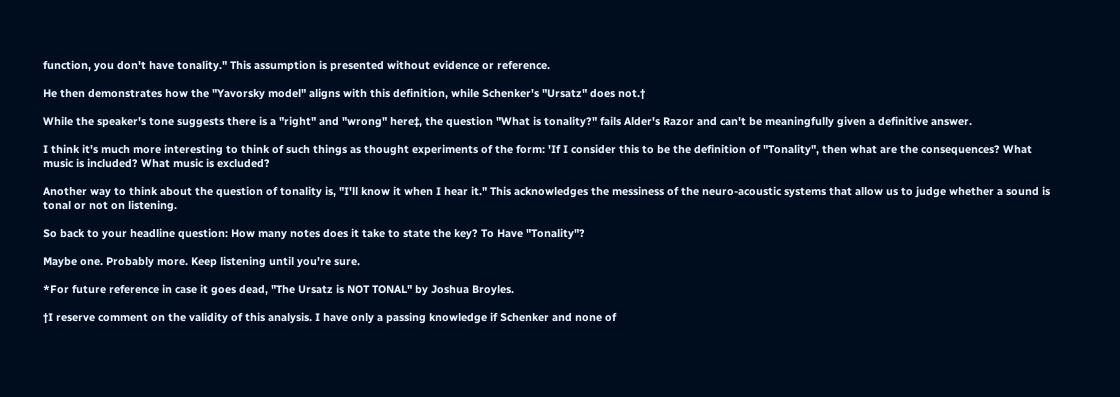function, you don't have tonality." This assumption is presented without evidence or reference.

He then demonstrates how the "Yavorsky model" aligns with this definition, while Schenker's "Ursatz" does not.†

While the speaker's tone suggests there is a "right" and "wrong" here‡, the question "What is tonality?" fails Alder's Razor and can't be meaningfully given a definitive answer.

I think it's much more interesting to think of such things as thought experiments of the form: 'If I consider this to be the definition of "Tonality", then what are the consequences? What music is included? What music is excluded?

Another way to think about the question of tonality is, "I'll know it when I hear it." This acknowledges the messiness of the neuro-acoustic systems that allow us to judge whether a sound is tonal or not on listening.

So back to your headline question: How many notes does it take to state the key? To Have "Tonality"?

Maybe one. Probably more. Keep listening until you're sure.

*For future reference in case it goes dead, "The Ursatz is NOT TONAL" by Joshua Broyles.

†I reserve comment on the validity of this analysis. I have only a passing knowledge if Schenker and none of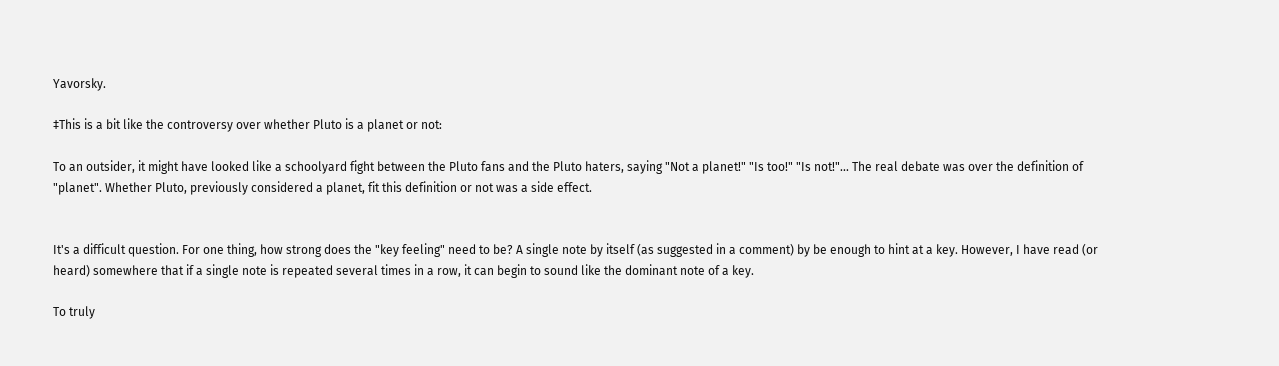Yavorsky.

‡This is a bit like the controversy over whether Pluto is a planet or not:

To an outsider, it might have looked like a schoolyard fight between the Pluto fans and the Pluto haters, saying "Not a planet!" "Is too!" "Is not!"... The real debate was over the definition of "planet". Whether Pluto, previously considered a planet, fit this definition or not was a side effect.


It's a difficult question. For one thing, how strong does the "key feeling" need to be? A single note by itself (as suggested in a comment) by be enough to hint at a key. However, I have read (or heard) somewhere that if a single note is repeated several times in a row, it can begin to sound like the dominant note of a key.

To truly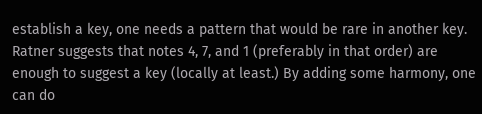establish a key, one needs a pattern that would be rare in another key. Ratner suggests that notes 4, 7, and 1 (preferably in that order) are enough to suggest a key (locally at least.) By adding some harmony, one can do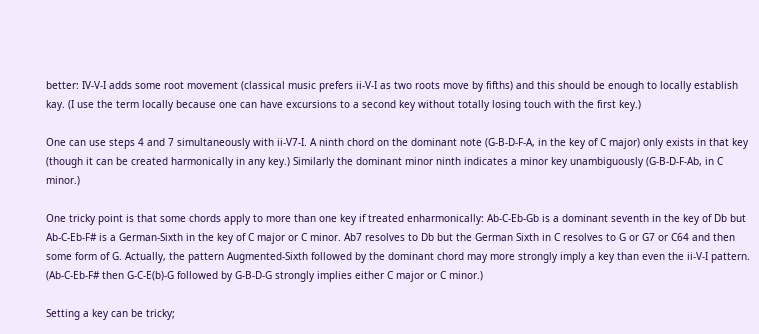better: IV-V-I adds some root movement (classical music prefers ii-V-I as two roots move by fifths) and this should be enough to locally establish kay. (I use the term locally because one can have excursions to a second key without totally losing touch with the first key.)

One can use steps 4 and 7 simultaneously with ii-V7-I. A ninth chord on the dominant note (G-B-D-F-A, in the key of C major) only exists in that key (though it can be created harmonically in any key.) Similarly the dominant minor ninth indicates a minor key unambiguously (G-B-D-F-Ab, in C minor.)

One tricky point is that some chords apply to more than one key if treated enharmonically: Ab-C-Eb-Gb is a dominant seventh in the key of Db but Ab-C-Eb-F# is a German-Sixth in the key of C major or C minor. Ab7 resolves to Db but the German Sixth in C resolves to G or G7 or C64 and then some form of G. Actually, the pattern Augmented-Sixth followed by the dominant chord may more strongly imply a key than even the ii-V-I pattern. (Ab-C-Eb-F# then G-C-E(b)-G followed by G-B-D-G strongly implies either C major or C minor.)

Setting a key can be tricky;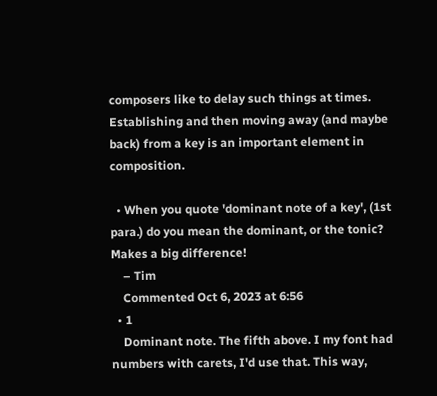composers like to delay such things at times. Establishing and then moving away (and maybe back) from a key is an important element in composition.

  • When you quote 'dominant note of a key', (1st para.) do you mean the dominant, or the tonic? Makes a big difference!
    – Tim
    Commented Oct 6, 2023 at 6:56
  • 1
    Dominant note. The fifth above. I my font had numbers with carets, I'd use that. This way,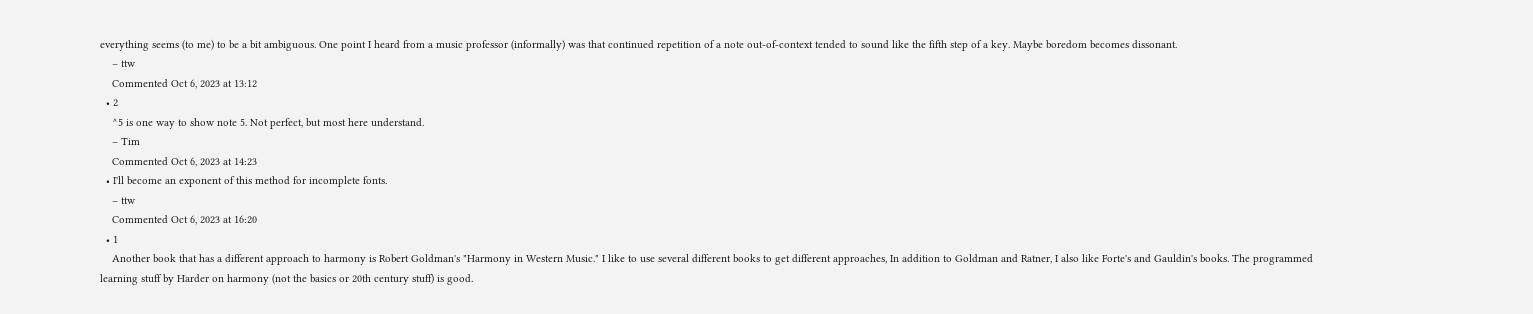everything seems (to me) to be a bit ambiguous. One point I heard from a music professor (informally) was that continued repetition of a note out-of-context tended to sound like the fifth step of a key. Maybe boredom becomes dissonant.
    – ttw
    Commented Oct 6, 2023 at 13:12
  • 2
    ^5 is one way to show note 5. Not perfect, but most here understand.
    – Tim
    Commented Oct 6, 2023 at 14:23
  • I'll become an exponent of this method for incomplete fonts.
    – ttw
    Commented Oct 6, 2023 at 16:20
  • 1
    Another book that has a different approach to harmony is Robert Goldman's "Harmony in Western Music." I like to use several different books to get different approaches, In addition to Goldman and Ratner, I also like Forte's and Gauldin's books. The programmed learning stuff by Harder on harmony (not the basics or 20th century stuff) is good.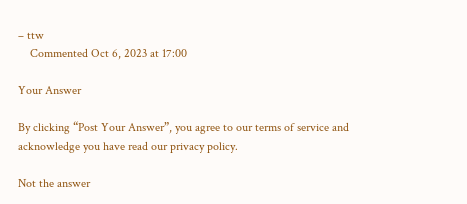– ttw
    Commented Oct 6, 2023 at 17:00

Your Answer

By clicking “Post Your Answer”, you agree to our terms of service and acknowledge you have read our privacy policy.

Not the answer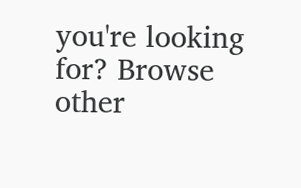you're looking for? Browse other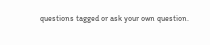questions tagged or ask your own question.